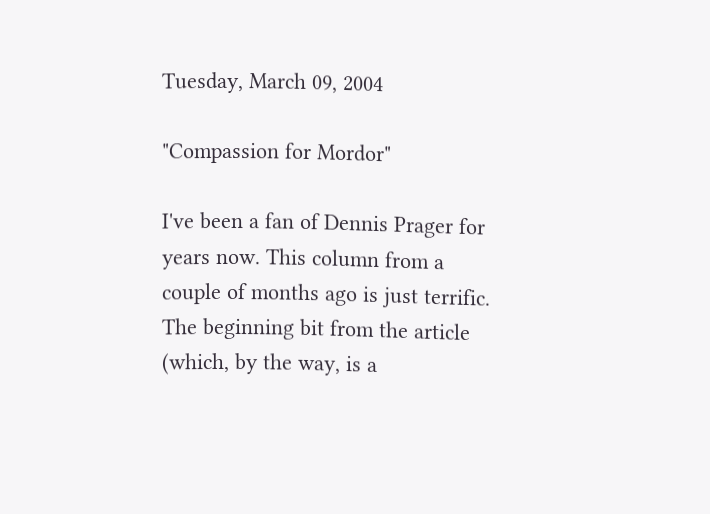Tuesday, March 09, 2004

"Compassion for Mordor"

I've been a fan of Dennis Prager for years now. This column from a couple of months ago is just terrific. The beginning bit from the article (which, by the way, is a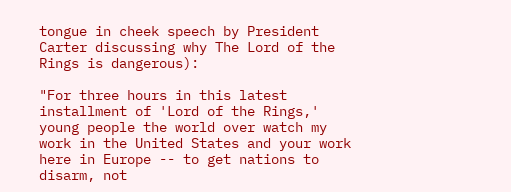tongue in cheek speech by President Carter discussing why The Lord of the Rings is dangerous):

"For three hours in this latest installment of 'Lord of the Rings,' young people the world over watch my work in the United States and your work here in Europe -- to get nations to disarm, not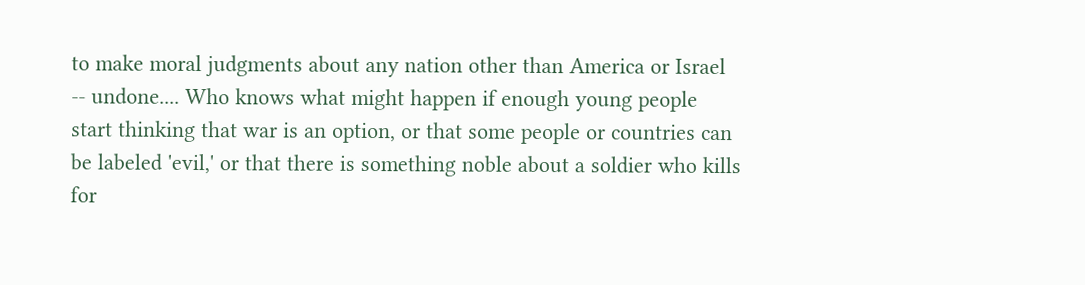to make moral judgments about any nation other than America or Israel -- undone.... Who knows what might happen if enough young people start thinking that war is an option, or that some people or countries can be labeled 'evil,' or that there is something noble about a soldier who kills for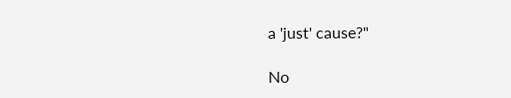a 'just' cause?"

No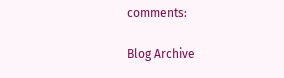comments:

Blog Archive